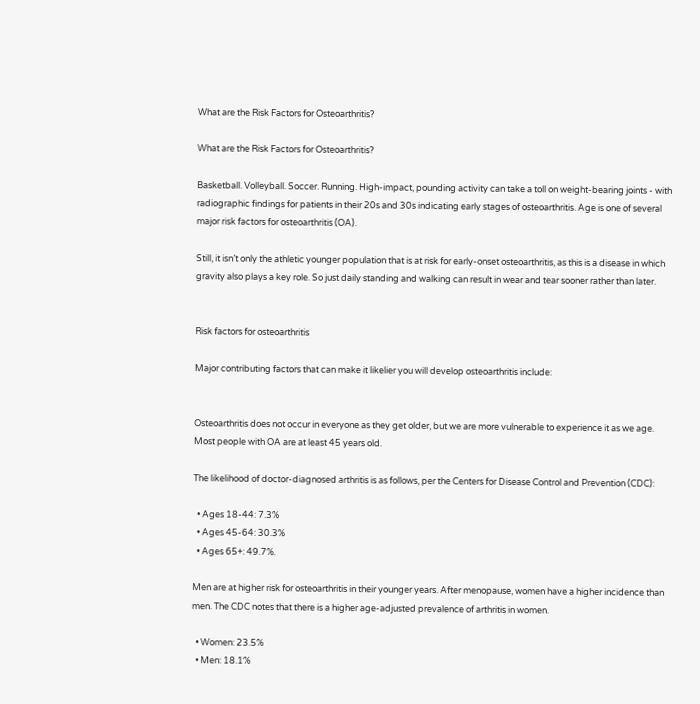What are the Risk Factors for Osteoarthritis?

What are the Risk Factors for Osteoarthritis?

Basketball. Volleyball. Soccer. Running. High-impact, pounding activity can take a toll on weight-bearing joints - with radiographic findings for patients in their 20s and 30s indicating early stages of osteoarthritis. Age is one of several major risk factors for osteoarthritis (OA).

Still, it isn’t only the athletic younger population that is at risk for early-onset osteoarthritis, as this is a disease in which gravity also plays a key role. So just daily standing and walking can result in wear and tear sooner rather than later.


Risk factors for osteoarthritis

Major contributing factors that can make it likelier you will develop osteoarthritis include:


Osteoarthritis does not occur in everyone as they get older, but we are more vulnerable to experience it as we age. Most people with OA are at least 45 years old.

The likelihood of doctor-diagnosed arthritis is as follows, per the Centers for Disease Control and Prevention (CDC):

  • Ages 18-44: 7.3%
  • Ages 45-64: 30.3%
  • Ages 65+: 49.7%.

Men are at higher risk for osteoarthritis in their younger years. After menopause, women have a higher incidence than men. The CDC notes that there is a higher age-adjusted prevalence of arthritis in women.

  • Women: 23.5%
  • Men: 18.1%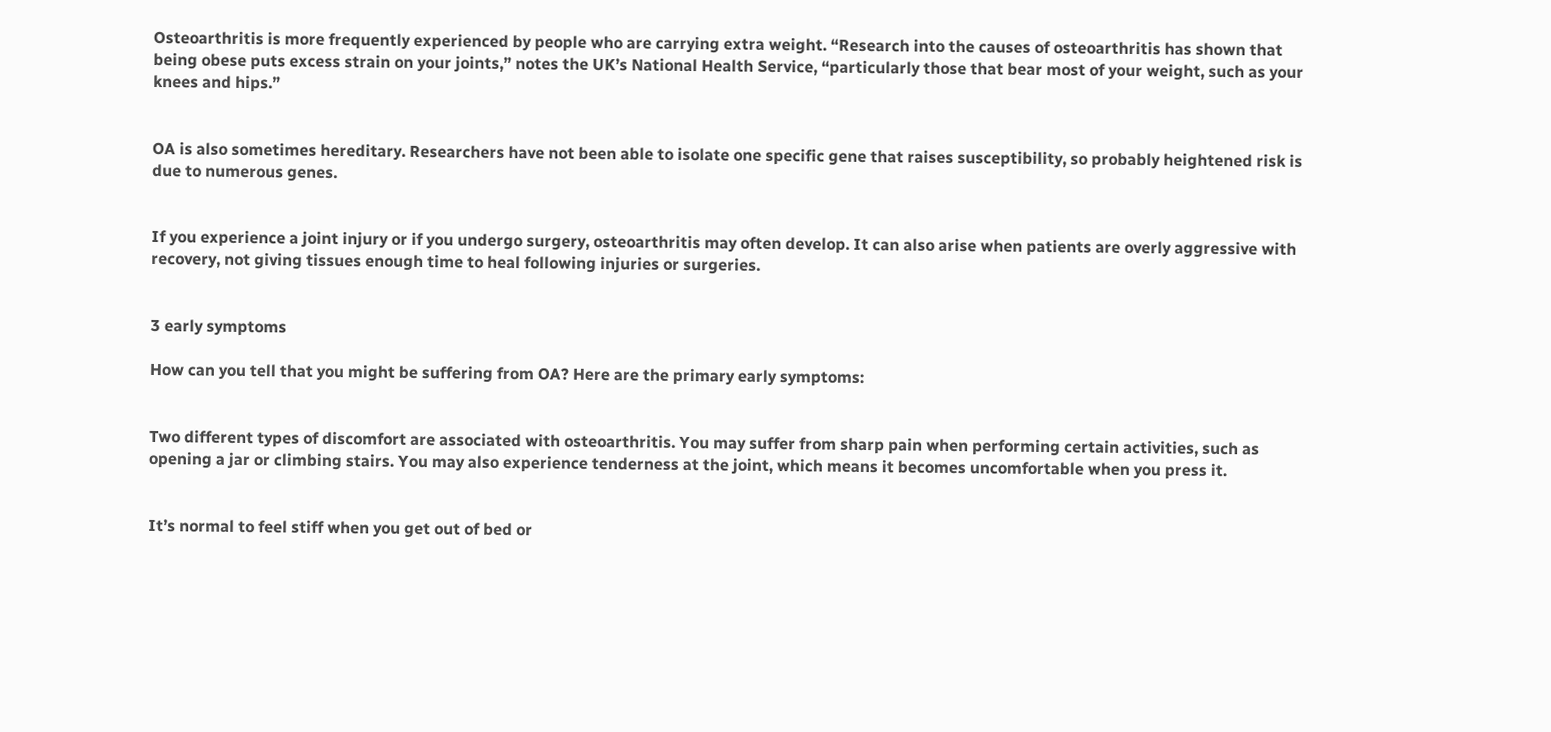Osteoarthritis is more frequently experienced by people who are carrying extra weight. “Research into the causes of osteoarthritis has shown that being obese puts excess strain on your joints,” notes the UK’s National Health Service, “particularly those that bear most of your weight, such as your knees and hips.”


OA is also sometimes hereditary. Researchers have not been able to isolate one specific gene that raises susceptibility, so probably heightened risk is due to numerous genes.


If you experience a joint injury or if you undergo surgery, osteoarthritis may often develop. It can also arise when patients are overly aggressive with recovery, not giving tissues enough time to heal following injuries or surgeries.


3 early symptoms

How can you tell that you might be suffering from OA? Here are the primary early symptoms:


Two different types of discomfort are associated with osteoarthritis. You may suffer from sharp pain when performing certain activities, such as opening a jar or climbing stairs. You may also experience tenderness at the joint, which means it becomes uncomfortable when you press it.


It’s normal to feel stiff when you get out of bed or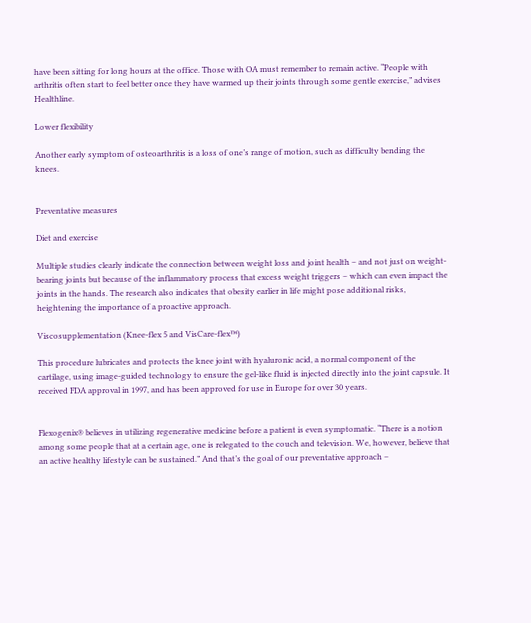have been sitting for long hours at the office. Those with OA must remember to remain active. “People with arthritis often start to feel better once they have warmed up their joints through some gentle exercise,” advises Healthline.

Lower flexibility

Another early symptom of osteoarthritis is a loss of one’s range of motion, such as difficulty bending the knees.


Preventative measures

Diet and exercise

Multiple studies clearly indicate the connection between weight loss and joint health – and not just on weight-bearing joints but because of the inflammatory process that excess weight triggers – which can even impact the joints in the hands. The research also indicates that obesity earlier in life might pose additional risks, heightening the importance of a proactive approach.

Viscosupplementation (Knee-flex 5 and VisCare-flex™)

This procedure lubricates and protects the knee joint with hyaluronic acid, a normal component of the cartilage, using image-guided technology to ensure the gel-like fluid is injected directly into the joint capsule. It received FDA approval in 1997, and has been approved for use in Europe for over 30 years.


Flexogenix® believes in utilizing regenerative medicine before a patient is even symptomatic. “There is a notion among some people that at a certain age, one is relegated to the couch and television. We, however, believe that an active healthy lifestyle can be sustained.” And that’s the goal of our preventative approach –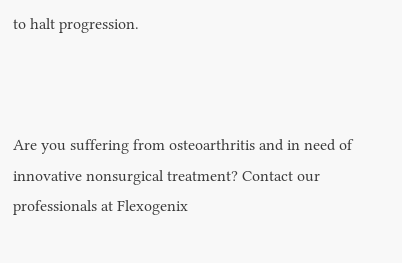to halt progression.



Are you suffering from osteoarthritis and in need of innovative nonsurgical treatment? Contact our professionals at Flexogenix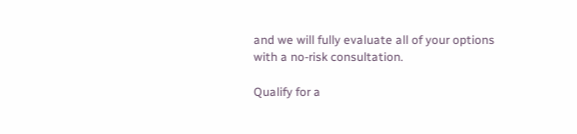and we will fully evaluate all of your options with a no-risk consultation.

Qualify for a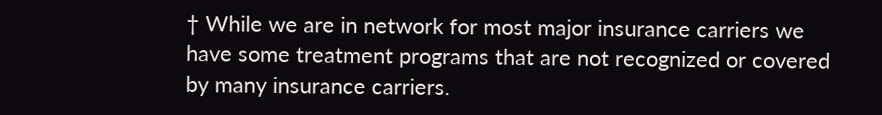† While we are in network for most major insurance carriers we have some treatment programs that are not recognized or covered by many insurance carriers.